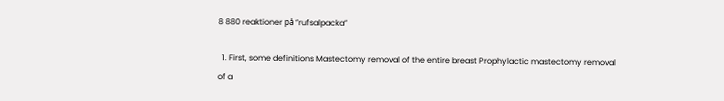8 880 reaktioner på ”rufsalpacka”

  1. First, some definitions Mastectomy removal of the entire breast Prophylactic mastectomy removal of a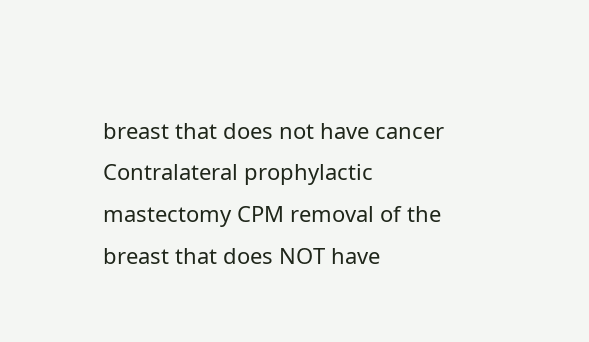breast that does not have cancer Contralateral prophylactic mastectomy CPM removal of the breast that does NOT have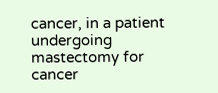cancer, in a patient undergoing mastectomy for cancer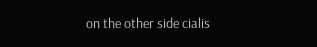on the other side cialis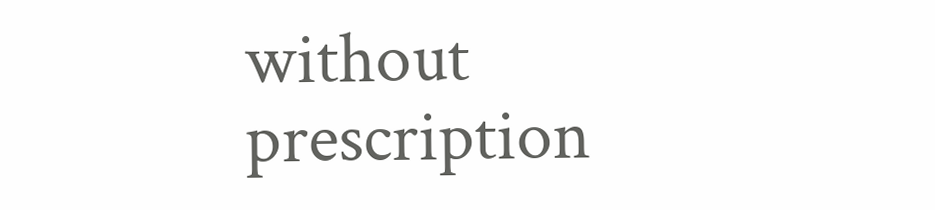without prescription